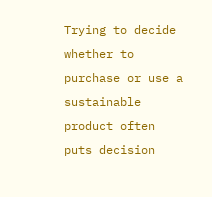Trying to decide whether to purchase or use a sustainable product often puts decision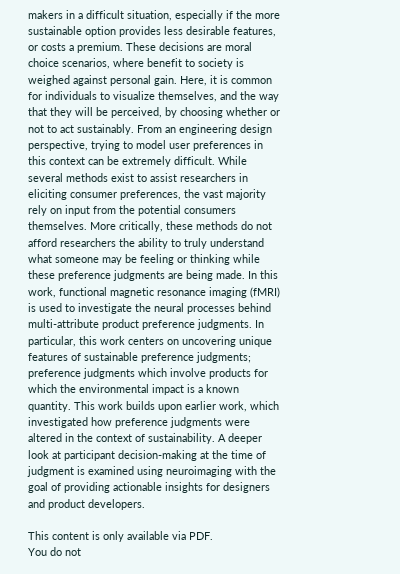makers in a difficult situation, especially if the more sustainable option provides less desirable features, or costs a premium. These decisions are moral choice scenarios, where benefit to society is weighed against personal gain. Here, it is common for individuals to visualize themselves, and the way that they will be perceived, by choosing whether or not to act sustainably. From an engineering design perspective, trying to model user preferences in this context can be extremely difficult. While several methods exist to assist researchers in eliciting consumer preferences, the vast majority rely on input from the potential consumers themselves. More critically, these methods do not afford researchers the ability to truly understand what someone may be feeling or thinking while these preference judgments are being made. In this work, functional magnetic resonance imaging (fMRI) is used to investigate the neural processes behind multi-attribute product preference judgments. In particular, this work centers on uncovering unique features of sustainable preference judgments; preference judgments which involve products for which the environmental impact is a known quantity. This work builds upon earlier work, which investigated how preference judgments were altered in the context of sustainability. A deeper look at participant decision-making at the time of judgment is examined using neuroimaging with the goal of providing actionable insights for designers and product developers.

This content is only available via PDF.
You do not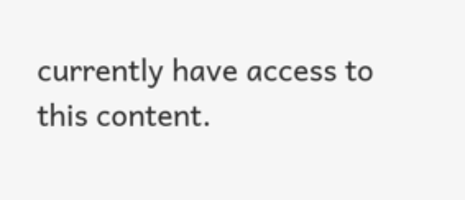currently have access to this content.